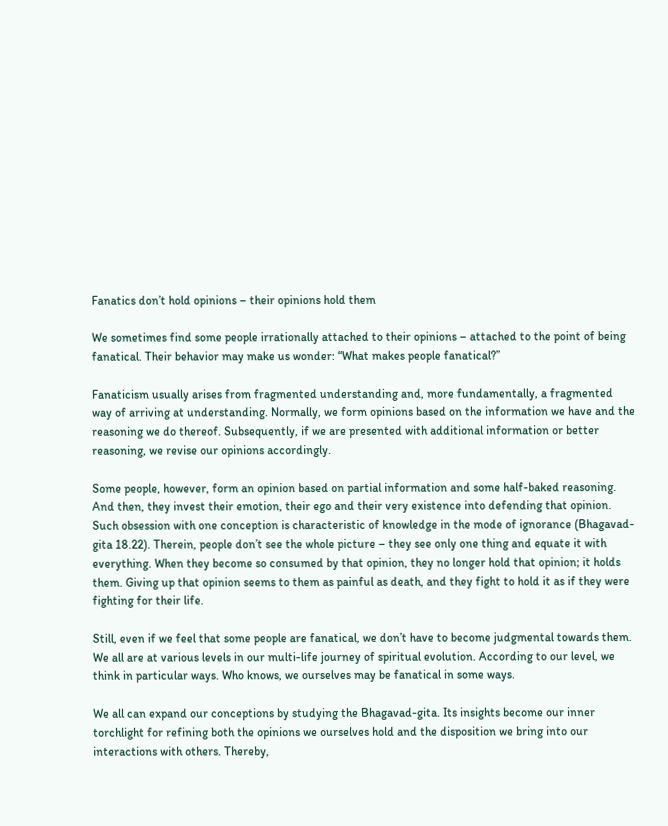Fanatics don’t hold opinions – their opinions hold them

We sometimes find some people irrationally attached to their opinions – attached to the point of being fanatical. Their behavior may make us wonder: “What makes people fanatical?”

Fanaticism usually arises from fragmented understanding and, more fundamentally, a fragmented way of arriving at understanding. Normally, we form opinions based on the information we have and the reasoning we do thereof. Subsequently, if we are presented with additional information or better reasoning, we revise our opinions accordingly.

Some people, however, form an opinion based on partial information and some half-baked reasoning. And then, they invest their emotion, their ego and their very existence into defending that opinion. Such obsession with one conception is characteristic of knowledge in the mode of ignorance (Bhagavad-gita 18.22). Therein, people don’t see the whole picture – they see only one thing and equate it with everything. When they become so consumed by that opinion, they no longer hold that opinion; it holds them. Giving up that opinion seems to them as painful as death, and they fight to hold it as if they were fighting for their life.

Still, even if we feel that some people are fanatical, we don’t have to become judgmental towards them. We all are at various levels in our multi-life journey of spiritual evolution. According to our level, we think in particular ways. Who knows, we ourselves may be fanatical in some ways.

We all can expand our conceptions by studying the Bhagavad-gita. Its insights become our inner torchlight for refining both the opinions we ourselves hold and the disposition we bring into our interactions with others. Thereby,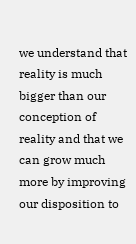we understand that reality is much bigger than our conception of reality and that we can grow much more by improving our disposition to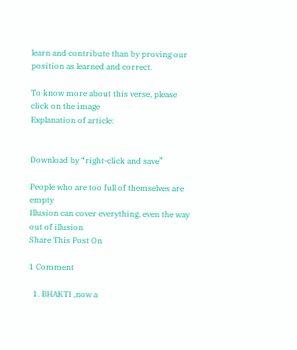learn and contribute than by proving our position as learned and correct.

To know more about this verse, please click on the image
Explanation of article:


Download by “right-click and save”

People who are too full of themselves are empty
Illusion can cover everything, even the way out of illusion
Share This Post On

1 Comment

  1. BHAKTI ,now a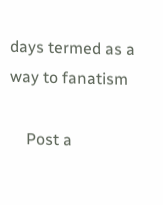days termed as a way to fanatism

    Post a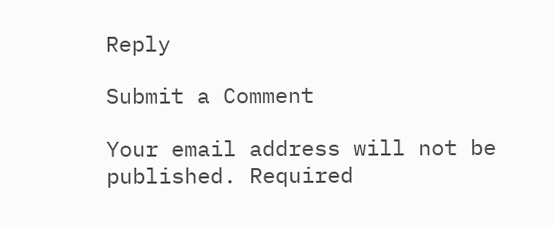Reply

Submit a Comment

Your email address will not be published. Required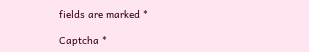fields are marked *

Captcha *